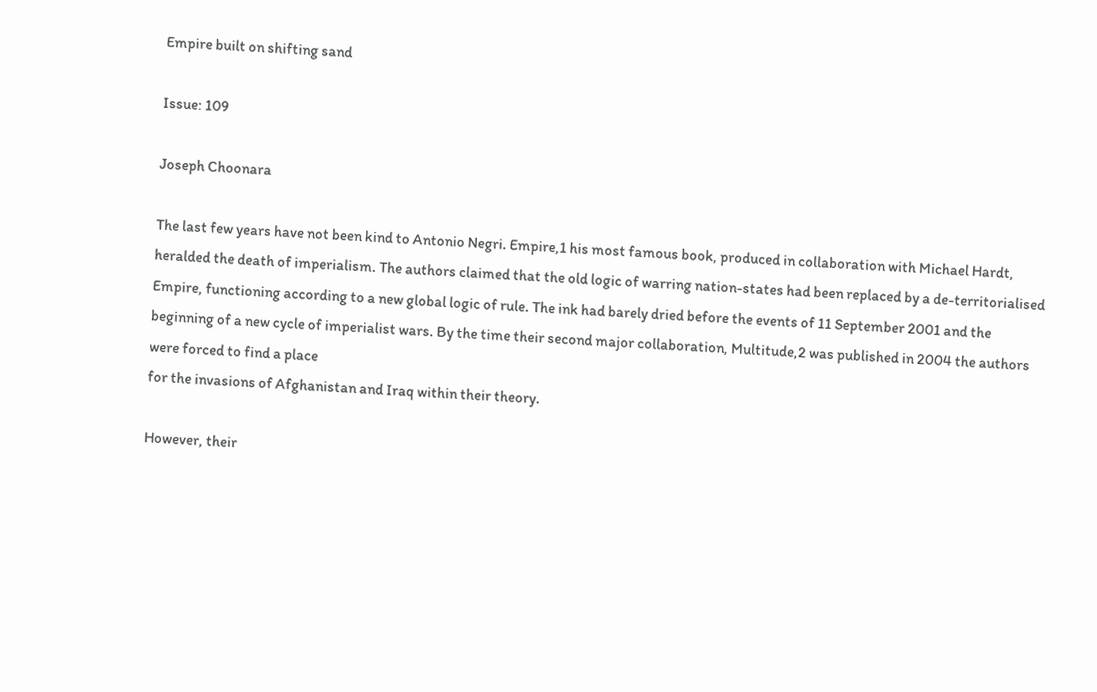Empire built on shifting sand

Issue: 109

Joseph Choonara

The last few years have not been kind to Antonio Negri. Empire,1 his most famous book, produced in collaboration with Michael Hardt, heralded the death of imperialism. The authors claimed that the old logic of warring nation-states had been replaced by a de-territorialised Empire, functioning according to a new global logic of rule. The ink had barely dried before the events of 11 September 2001 and the beginning of a new cycle of imperialist wars. By the time their second major collaboration, Multitude,2 was published in 2004 the authors were forced to find a place
for the invasions of Afghanistan and Iraq within their theory.

However, their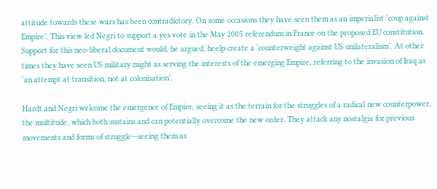attitude towards these wars has been contradictory. On some occasions they have seen them as an imperialist ‘coup against Empire’. This view led Negri to support a yes vote in the May 2005 referendum in France on the proposed EU constitution. Support for this neo-liberal document would, he argued, heelp create a ‘counterweight against US unilateralism’. At other times they have seen US military might as serving the interests of the emerging Empire, referring to the invasion of Iraq as ‘an attempt at transition, not at colonisation’.

Hardt and Negri welcome the emergence of Empire, seeing it as the terrain for the struggles of a radical new counterpower, the multitude, which both sustains and can potentially overcome the new order. They attack any nostalgia for previous movements and forms of struggle—seeing them as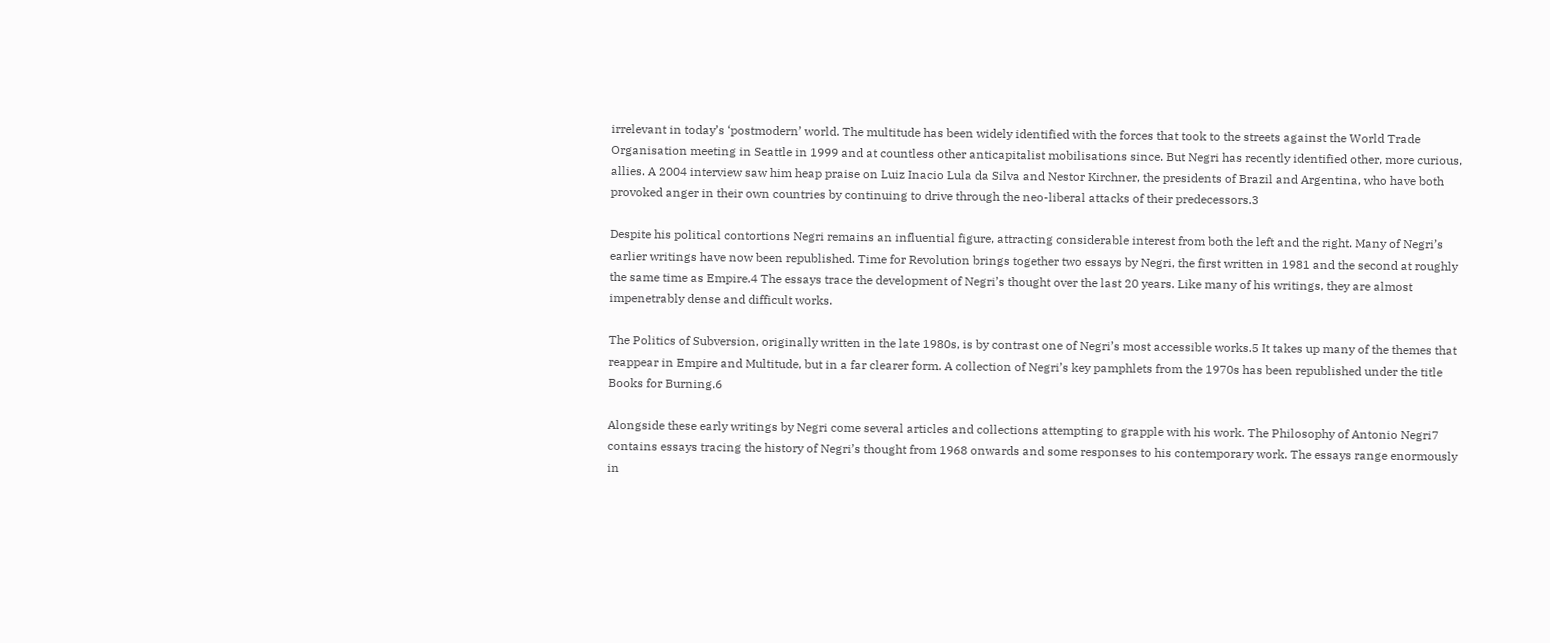irrelevant in today’s ‘postmodern’ world. The multitude has been widely identified with the forces that took to the streets against the World Trade Organisation meeting in Seattle in 1999 and at countless other anticapitalist mobilisations since. But Negri has recently identified other, more curious, allies. A 2004 interview saw him heap praise on Luiz Inacio Lula da Silva and Nestor Kirchner, the presidents of Brazil and Argentina, who have both provoked anger in their own countries by continuing to drive through the neo-liberal attacks of their predecessors.3

Despite his political contortions Negri remains an influential figure, attracting considerable interest from both the left and the right. Many of Negri’s earlier writings have now been republished. Time for Revolution brings together two essays by Negri, the first written in 1981 and the second at roughly the same time as Empire.4 The essays trace the development of Negri’s thought over the last 20 years. Like many of his writings, they are almost impenetrably dense and difficult works.

The Politics of Subversion, originally written in the late 1980s, is by contrast one of Negri’s most accessible works.5 It takes up many of the themes that reappear in Empire and Multitude, but in a far clearer form. A collection of Negri’s key pamphlets from the 1970s has been republished under the title Books for Burning.6

Alongside these early writings by Negri come several articles and collections attempting to grapple with his work. The Philosophy of Antonio Negri7 contains essays tracing the history of Negri’s thought from 1968 onwards and some responses to his contemporary work. The essays range enormously in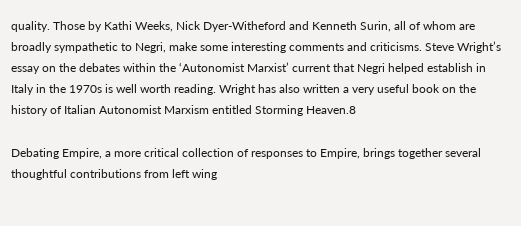quality. Those by Kathi Weeks, Nick Dyer-Witheford and Kenneth Surin, all of whom are broadly sympathetic to Negri, make some interesting comments and criticisms. Steve Wright’s essay on the debates within the ‘Autonomist Marxist’ current that Negri helped establish in Italy in the 1970s is well worth reading. Wright has also written a very useful book on the history of Italian Autonomist Marxism entitled Storming Heaven.8

Debating Empire, a more critical collection of responses to Empire, brings together several thoughtful contributions from left wing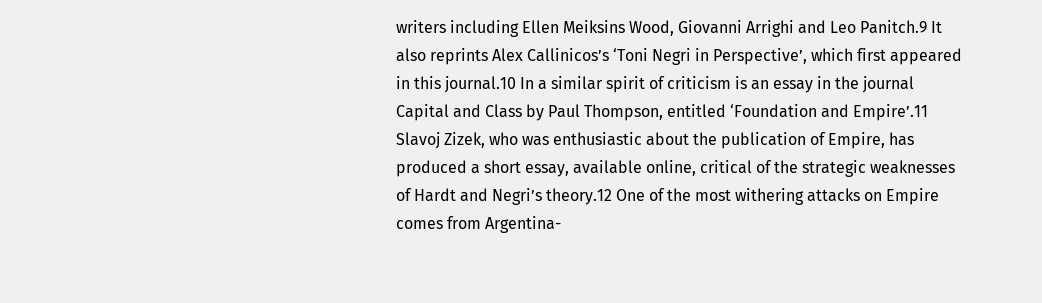writers including Ellen Meiksins Wood, Giovanni Arrighi and Leo Panitch.9 It also reprints Alex Callinicos’s ‘Toni Negri in Perspective’, which first appeared in this journal.10 In a similar spirit of criticism is an essay in the journal Capital and Class by Paul Thompson, entitled ‘Foundation and Empire’.11 Slavoj Zizek, who was enthusiastic about the publication of Empire, has produced a short essay, available online, critical of the strategic weaknesses of Hardt and Negri’s theory.12 One of the most withering attacks on Empire comes from Argentina-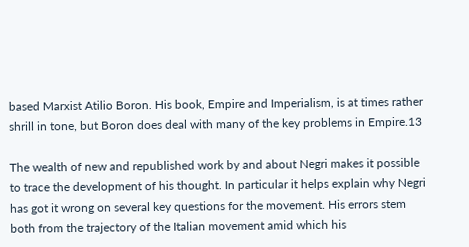based Marxist Atilio Boron. His book, Empire and Imperialism, is at times rather shrill in tone, but Boron does deal with many of the key problems in Empire.13

The wealth of new and republished work by and about Negri makes it possible to trace the development of his thought. In particular it helps explain why Negri has got it wrong on several key questions for the movement. His errors stem both from the trajectory of the Italian movement amid which his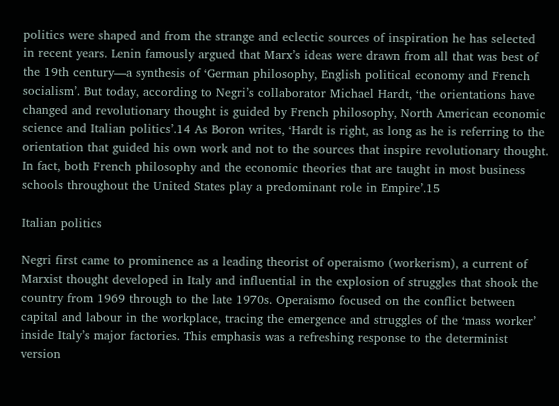politics were shaped and from the strange and eclectic sources of inspiration he has selected in recent years. Lenin famously argued that Marx’s ideas were drawn from all that was best of the 19th century—a synthesis of ‘German philosophy, English political economy and French socialism’. But today, according to Negri’s collaborator Michael Hardt, ‘the orientations have changed and revolutionary thought is guided by French philosophy, North American economic science and Italian politics’.14 As Boron writes, ‘Hardt is right, as long as he is referring to the orientation that guided his own work and not to the sources that inspire revolutionary thought. In fact, both French philosophy and the economic theories that are taught in most business schools throughout the United States play a predominant role in Empire’.15

Italian politics

Negri first came to prominence as a leading theorist of operaismo (workerism), a current of Marxist thought developed in Italy and influential in the explosion of struggles that shook the country from 1969 through to the late 1970s. Operaismo focused on the conflict between capital and labour in the workplace, tracing the emergence and struggles of the ‘mass worker’ inside Italy’s major factories. This emphasis was a refreshing response to the determinist version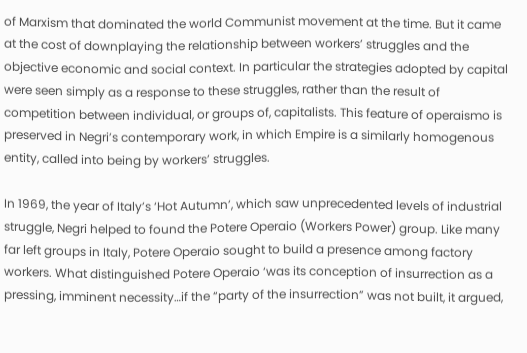of Marxism that dominated the world Communist movement at the time. But it came at the cost of downplaying the relationship between workers’ struggles and the objective economic and social context. In particular the strategies adopted by capital were seen simply as a response to these struggles, rather than the result of competition between individual, or groups of, capitalists. This feature of operaismo is preserved in Negri’s contemporary work, in which Empire is a similarly homogenous entity, called into being by workers’ struggles.

In 1969, the year of Italy’s ‘Hot Autumn’, which saw unprecedented levels of industrial struggle, Negri helped to found the Potere Operaio (Workers Power) group. Like many far left groups in Italy, Potere Operaio sought to build a presence among factory workers. What distinguished Potere Operaio ‘was its conception of insurrection as a pressing, imminent necessity…if the “party of the insurrection” was not built, it argued,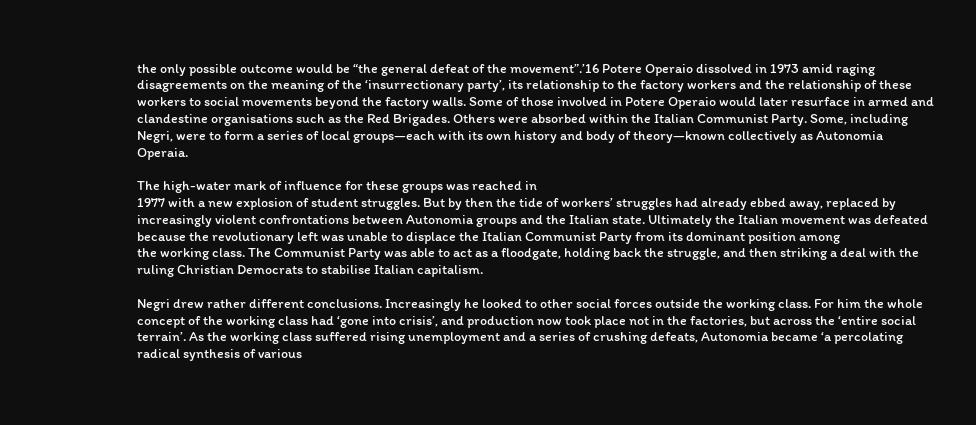the only possible outcome would be “the general defeat of the movement”.’16 Potere Operaio dissolved in 1973 amid raging disagreements on the meaning of the ‘insurrectionary party’, its relationship to the factory workers and the relationship of these workers to social movements beyond the factory walls. Some of those involved in Potere Operaio would later resurface in armed and clandestine organisations such as the Red Brigades. Others were absorbed within the Italian Communist Party. Some, including Negri, were to form a series of local groups—each with its own history and body of theory—known collectively as Autonomia Operaia.

The high-water mark of influence for these groups was reached in
1977 with a new explosion of student struggles. But by then the tide of workers’ struggles had already ebbed away, replaced by increasingly violent confrontations between Autonomia groups and the Italian state. Ultimately the Italian movement was defeated because the revolutionary left was unable to displace the Italian Communist Party from its dominant position among
the working class. The Communist Party was able to act as a floodgate, holding back the struggle, and then striking a deal with the ruling Christian Democrats to stabilise Italian capitalism.

Negri drew rather different conclusions. Increasingly he looked to other social forces outside the working class. For him the whole concept of the working class had ‘gone into crisis’, and production now took place not in the factories, but across the ‘entire social terrain’. As the working class suffered rising unemployment and a series of crushing defeats, Autonomia became ‘a percolating radical synthesis of various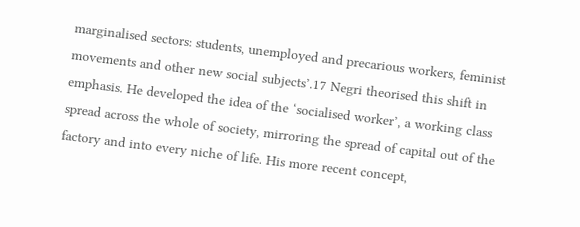marginalised sectors: students, unemployed and precarious workers, feminist movements and other new social subjects’.17 Negri theorised this shift in emphasis. He developed the idea of the ‘socialised worker’, a working class spread across the whole of society, mirroring the spread of capital out of the factory and into every niche of life. His more recent concept,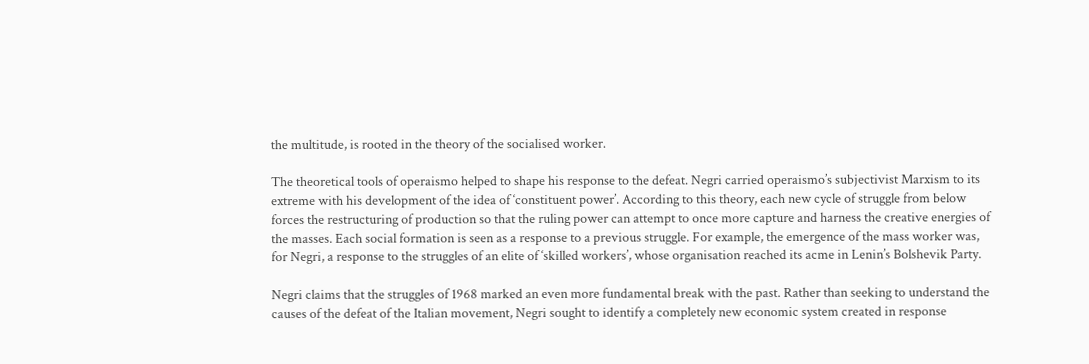the multitude, is rooted in the theory of the socialised worker.

The theoretical tools of operaismo helped to shape his response to the defeat. Negri carried operaismo’s subjectivist Marxism to its extreme with his development of the idea of ‘constituent power’. According to this theory, each new cycle of struggle from below forces the restructuring of production so that the ruling power can attempt to once more capture and harness the creative energies of the masses. Each social formation is seen as a response to a previous struggle. For example, the emergence of the mass worker was, for Negri, a response to the struggles of an elite of ‘skilled workers’, whose organisation reached its acme in Lenin’s Bolshevik Party.

Negri claims that the struggles of 1968 marked an even more fundamental break with the past. Rather than seeking to understand the causes of the defeat of the Italian movement, Negri sought to identify a completely new economic system created in response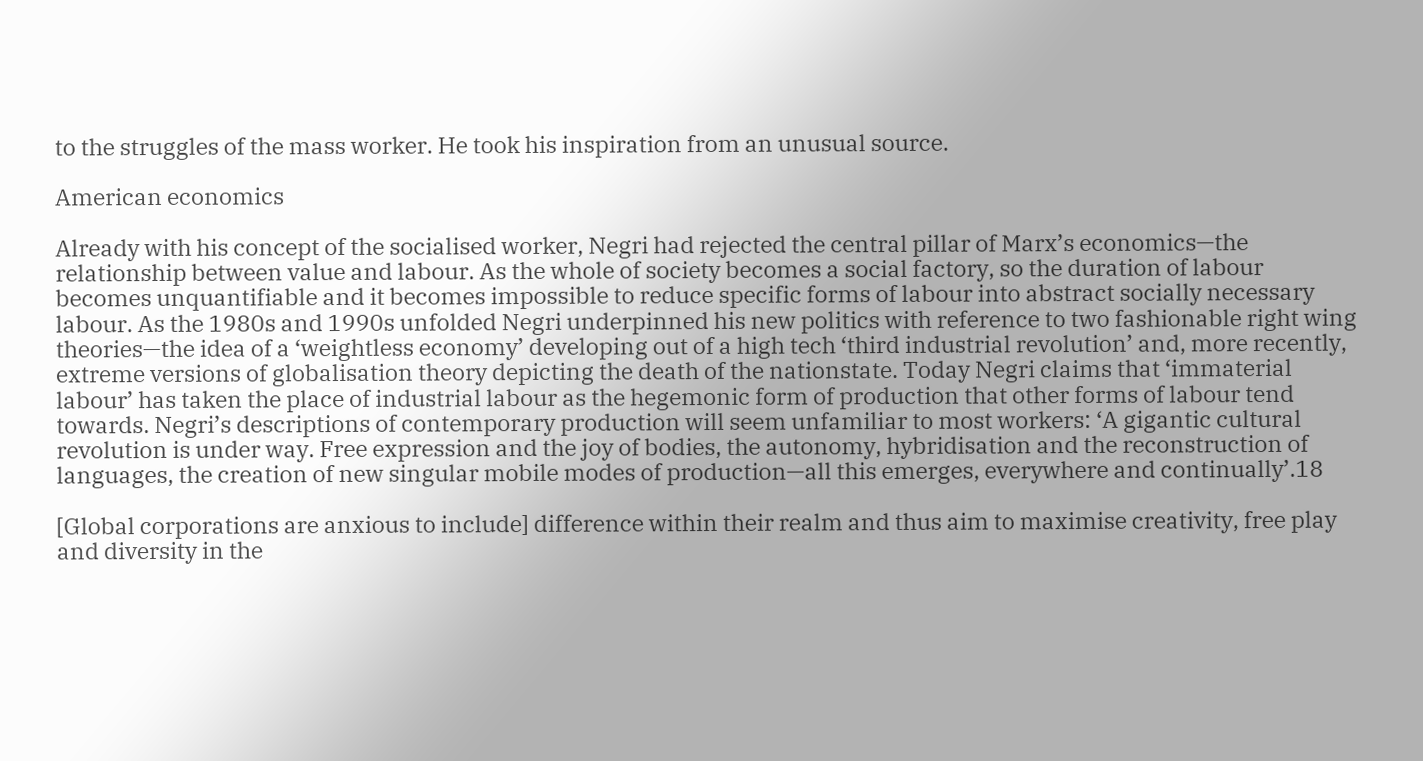to the struggles of the mass worker. He took his inspiration from an unusual source.

American economics

Already with his concept of the socialised worker, Negri had rejected the central pillar of Marx’s economics—the relationship between value and labour. As the whole of society becomes a social factory, so the duration of labour becomes unquantifiable and it becomes impossible to reduce specific forms of labour into abstract socially necessary labour. As the 1980s and 1990s unfolded Negri underpinned his new politics with reference to two fashionable right wing theories—the idea of a ‘weightless economy’ developing out of a high tech ‘third industrial revolution’ and, more recently, extreme versions of globalisation theory depicting the death of the nationstate. Today Negri claims that ‘immaterial labour’ has taken the place of industrial labour as the hegemonic form of production that other forms of labour tend towards. Negri’s descriptions of contemporary production will seem unfamiliar to most workers: ‘A gigantic cultural revolution is under way. Free expression and the joy of bodies, the autonomy, hybridisation and the reconstruction of languages, the creation of new singular mobile modes of production—all this emerges, everywhere and continually’.18

[Global corporations are anxious to include] difference within their realm and thus aim to maximise creativity, free play and diversity in the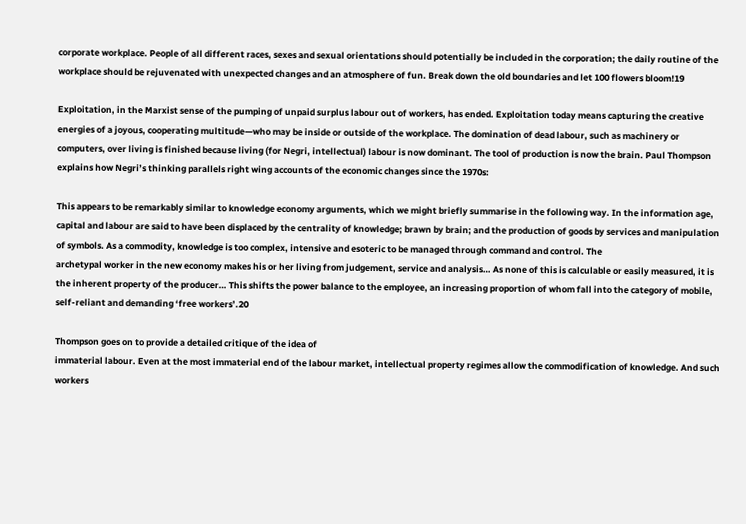corporate workplace. People of all different races, sexes and sexual orientations should potentially be included in the corporation; the daily routine of the workplace should be rejuvenated with unexpected changes and an atmosphere of fun. Break down the old boundaries and let 100 flowers bloom!19

Exploitation, in the Marxist sense of the pumping of unpaid surplus labour out of workers, has ended. Exploitation today means capturing the creative energies of a joyous, cooperating multitude—who may be inside or outside of the workplace. The domination of dead labour, such as machinery or computers, over living is finished because living (for Negri, intellectual) labour is now dominant. The tool of production is now the brain. Paul Thompson explains how Negri’s thinking parallels right wing accounts of the economic changes since the 1970s:

This appears to be remarkably similar to knowledge economy arguments, which we might briefly summarise in the following way. In the information age, capital and labour are said to have been displaced by the centrality of knowledge; brawn by brain; and the production of goods by services and manipulation of symbols. As a commodity, knowledge is too complex, intensive and esoteric to be managed through command and control. The
archetypal worker in the new economy makes his or her living from judgement, service and analysis… As none of this is calculable or easily measured, it is the inherent property of the producer… This shifts the power balance to the employee, an increasing proportion of whom fall into the category of mobile, self-reliant and demanding ‘free workers’.20

Thompson goes on to provide a detailed critique of the idea of
immaterial labour. Even at the most immaterial end of the labour market, intellectual property regimes allow the commodification of knowledge. And such workers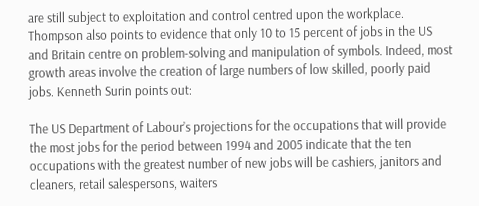are still subject to exploitation and control centred upon the workplace. Thompson also points to evidence that only 10 to 15 percent of jobs in the US and Britain centre on problem-solving and manipulation of symbols. Indeed, most growth areas involve the creation of large numbers of low skilled, poorly paid jobs. Kenneth Surin points out:

The US Department of Labour’s projections for the occupations that will provide the most jobs for the period between 1994 and 2005 indicate that the ten occupations with the greatest number of new jobs will be cashiers, janitors and cleaners, retail salespersons, waiters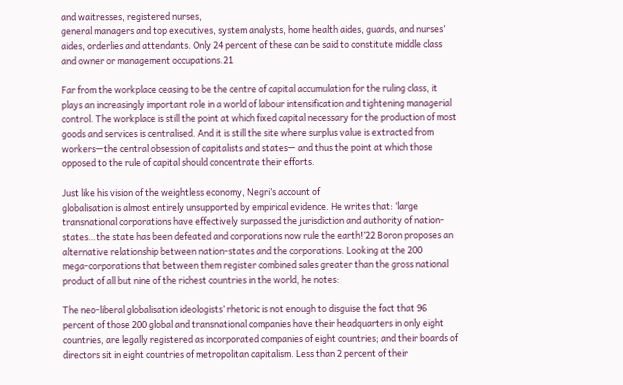and waitresses, registered nurses,
general managers and top executives, system analysts, home health aides, guards, and nurses’ aides, orderlies and attendants. Only 24 percent of these can be said to constitute middle class and owner or management occupations.21

Far from the workplace ceasing to be the centre of capital accumulation for the ruling class, it plays an increasingly important role in a world of labour intensification and tightening managerial control. The workplace is still the point at which fixed capital necessary for the production of most goods and services is centralised. And it is still the site where surplus value is extracted from workers—the central obsession of capitalists and states— and thus the point at which those opposed to the rule of capital should concentrate their efforts.

Just like his vision of the weightless economy, Negri’s account of
globalisation is almost entirely unsupported by empirical evidence. He writes that: ‘large transnational corporations have effectively surpassed the jurisdiction and authority of nation-states…the state has been defeated and corporations now rule the earth!’22 Boron proposes an alternative relationship between nation-states and the corporations. Looking at the 200
mega-corporations that between them register combined sales greater than the gross national product of all but nine of the richest countries in the world, he notes:

The neo-liberal globalisation ideologists’ rhetoric is not enough to disguise the fact that 96 percent of those 200 global and transnational companies have their headquarters in only eight countries, are legally registered as incorporated companies of eight countries; and their boards of directors sit in eight countries of metropolitan capitalism. Less than 2 percent of their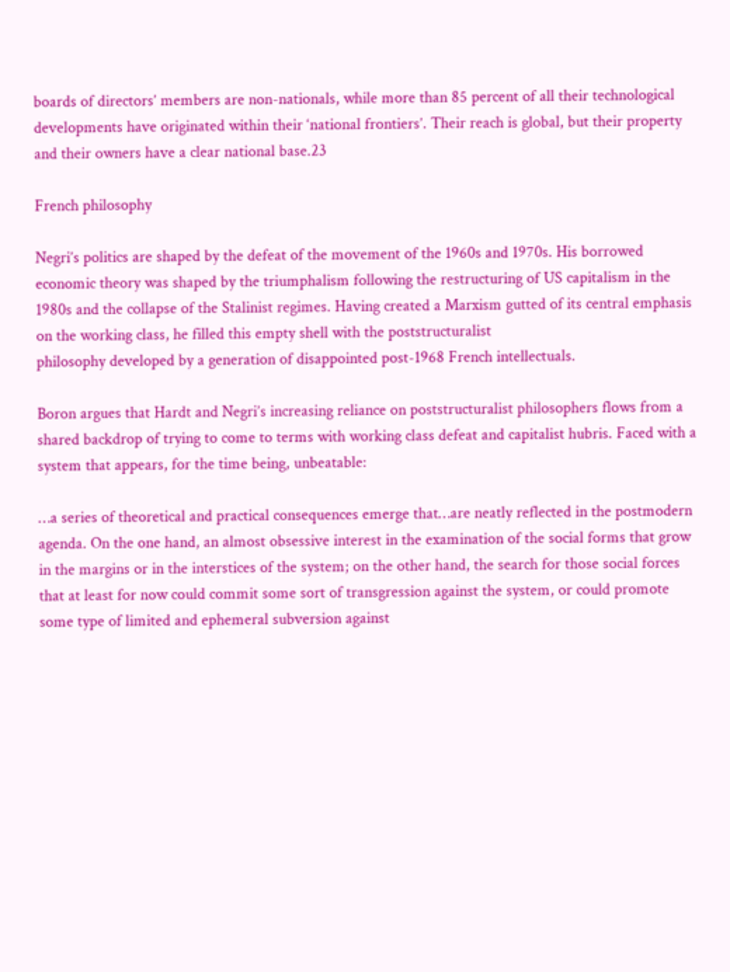boards of directors’ members are non-nationals, while more than 85 percent of all their technological developments have originated within their ‘national frontiers’. Their reach is global, but their property and their owners have a clear national base.23

French philosophy

Negri’s politics are shaped by the defeat of the movement of the 1960s and 1970s. His borrowed economic theory was shaped by the triumphalism following the restructuring of US capitalism in the 1980s and the collapse of the Stalinist regimes. Having created a Marxism gutted of its central emphasis on the working class, he filled this empty shell with the poststructuralist
philosophy developed by a generation of disappointed post-1968 French intellectuals.

Boron argues that Hardt and Negri’s increasing reliance on poststructuralist philosophers flows from a shared backdrop of trying to come to terms with working class defeat and capitalist hubris. Faced with a system that appears, for the time being, unbeatable:

…a series of theoretical and practical consequences emerge that…are neatly reflected in the postmodern agenda. On the one hand, an almost obsessive interest in the examination of the social forms that grow in the margins or in the interstices of the system; on the other hand, the search for those social forces that at least for now could commit some sort of transgression against the system, or could promote some type of limited and ephemeral subversion against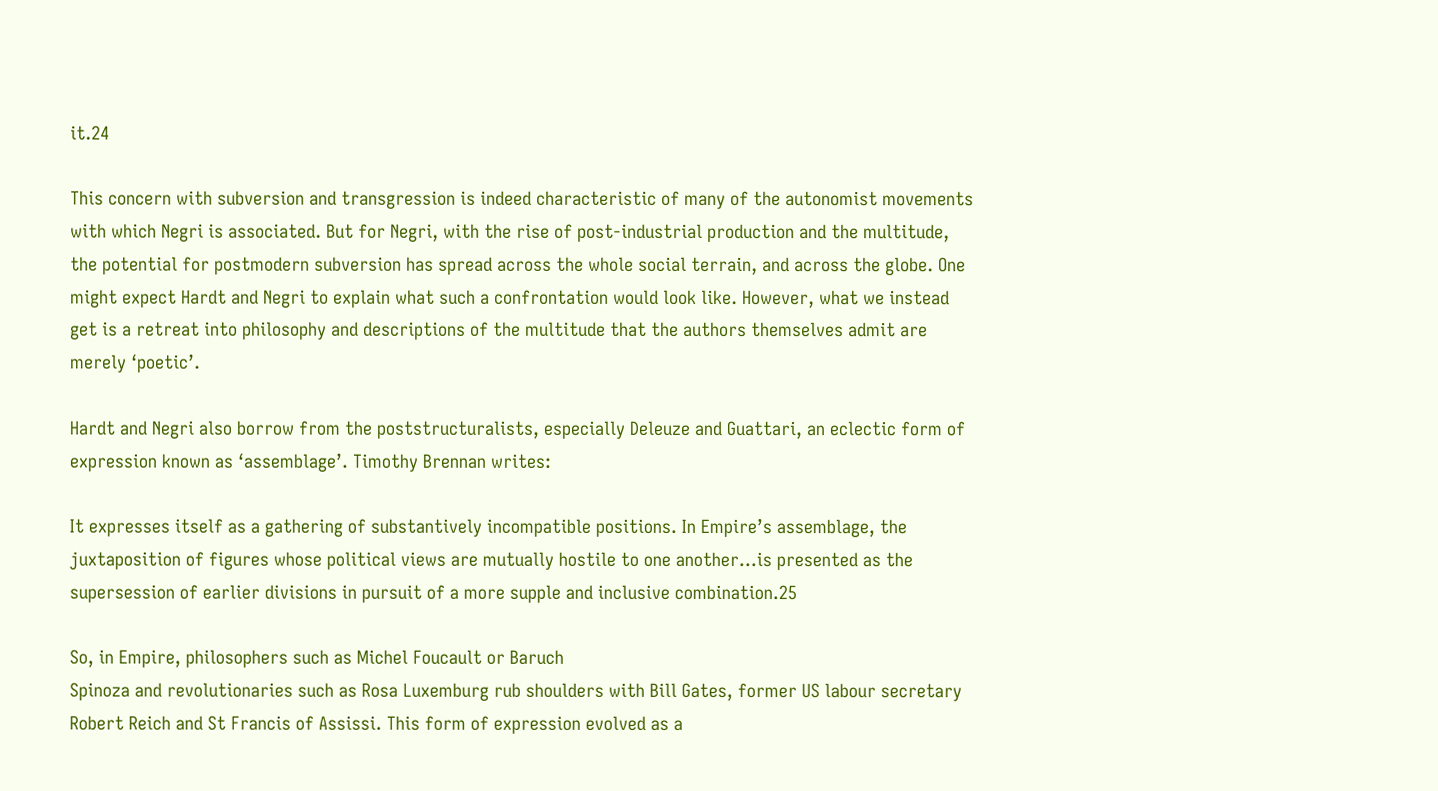it.24

This concern with subversion and transgression is indeed characteristic of many of the autonomist movements with which Negri is associated. But for Negri, with the rise of post-industrial production and the multitude, the potential for postmodern subversion has spread across the whole social terrain, and across the globe. One might expect Hardt and Negri to explain what such a confrontation would look like. However, what we instead get is a retreat into philosophy and descriptions of the multitude that the authors themselves admit are merely ‘poetic’.

Hardt and Negri also borrow from the poststructuralists, especially Deleuze and Guattari, an eclectic form of expression known as ‘assemblage’. Timothy Brennan writes:

It expresses itself as a gathering of substantively incompatible positions. In Empire’s assemblage, the juxtaposition of figures whose political views are mutually hostile to one another…is presented as the supersession of earlier divisions in pursuit of a more supple and inclusive combination.25

So, in Empire, philosophers such as Michel Foucault or Baruch
Spinoza and revolutionaries such as Rosa Luxemburg rub shoulders with Bill Gates, former US labour secretary Robert Reich and St Francis of Assissi. This form of expression evolved as a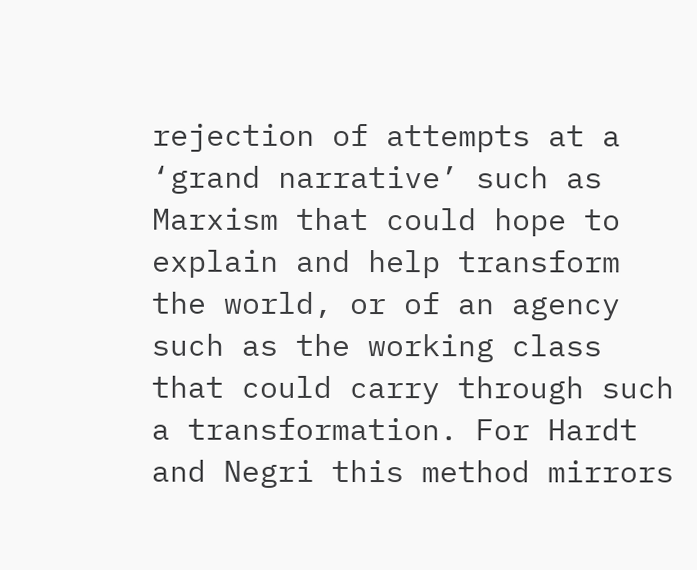rejection of attempts at a ‘grand narrative’ such as Marxism that could hope to explain and help transform the world, or of an agency such as the working class that could carry through such a transformation. For Hardt and Negri this method mirrors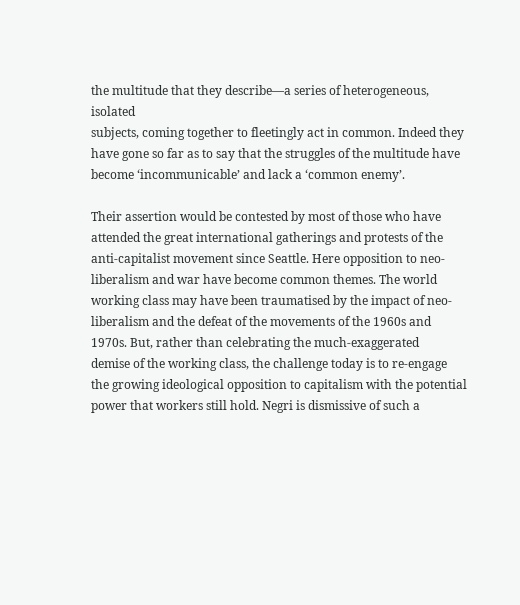the multitude that they describe—a series of heterogeneous, isolated
subjects, coming together to fleetingly act in common. Indeed they have gone so far as to say that the struggles of the multitude have become ‘incommunicable’ and lack a ‘common enemy’.

Their assertion would be contested by most of those who have
attended the great international gatherings and protests of the anti-capitalist movement since Seattle. Here opposition to neo-liberalism and war have become common themes. The world working class may have been traumatised by the impact of neo-liberalism and the defeat of the movements of the 1960s and 1970s. But, rather than celebrating the much-exaggerated
demise of the working class, the challenge today is to re-engage the growing ideological opposition to capitalism with the potential power that workers still hold. Negri is dismissive of such a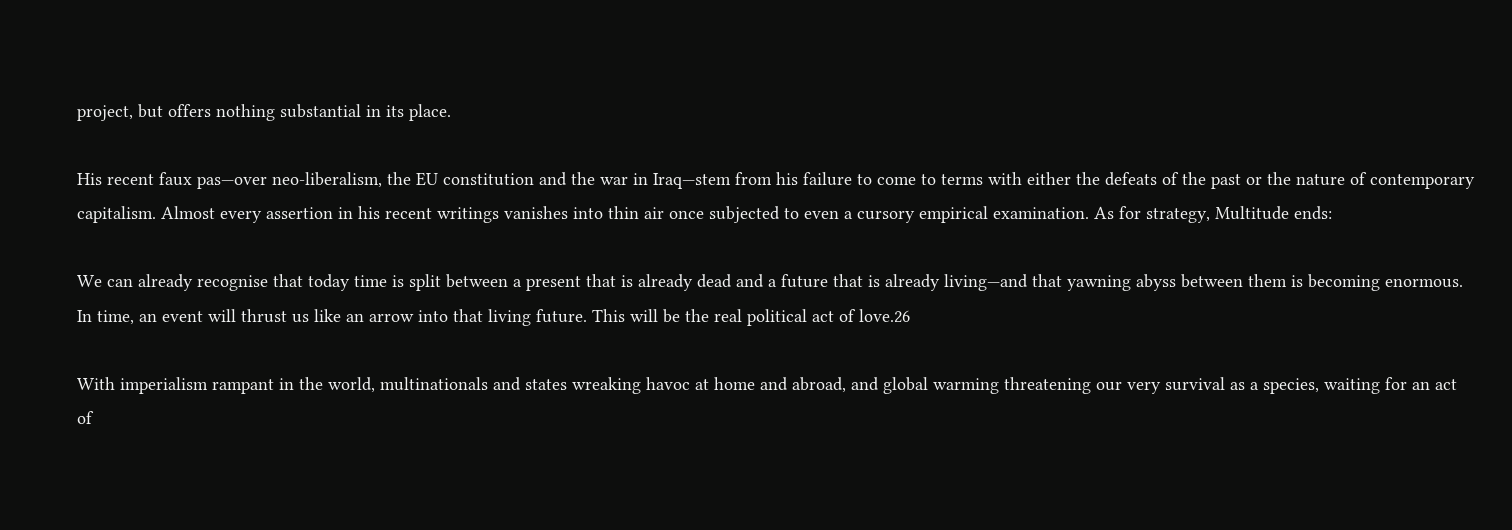project, but offers nothing substantial in its place.

His recent faux pas—over neo-liberalism, the EU constitution and the war in Iraq—stem from his failure to come to terms with either the defeats of the past or the nature of contemporary capitalism. Almost every assertion in his recent writings vanishes into thin air once subjected to even a cursory empirical examination. As for strategy, Multitude ends:

We can already recognise that today time is split between a present that is already dead and a future that is already living—and that yawning abyss between them is becoming enormous. In time, an event will thrust us like an arrow into that living future. This will be the real political act of love.26

With imperialism rampant in the world, multinationals and states wreaking havoc at home and abroad, and global warming threatening our very survival as a species, waiting for an act of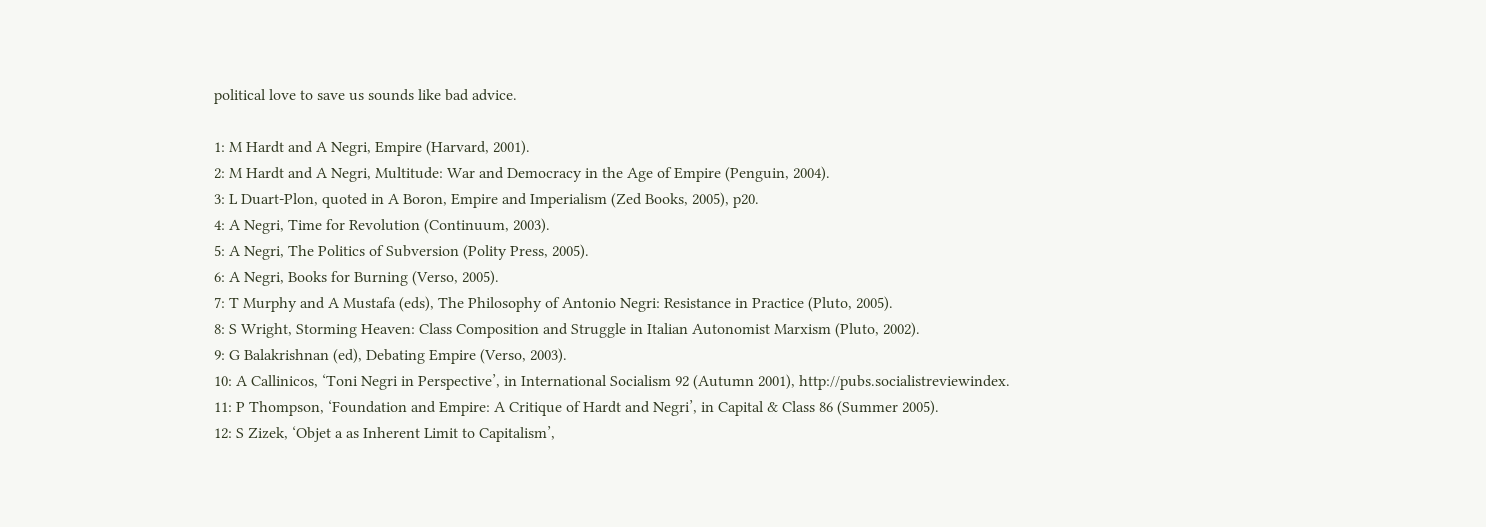political love to save us sounds like bad advice.

1: M Hardt and A Negri, Empire (Harvard, 2001).
2: M Hardt and A Negri, Multitude: War and Democracy in the Age of Empire (Penguin, 2004).
3: L Duart-Plon, quoted in A Boron, Empire and Imperialism (Zed Books, 2005), p20.
4: A Negri, Time for Revolution (Continuum, 2003).
5: A Negri, The Politics of Subversion (Polity Press, 2005).
6: A Negri, Books for Burning (Verso, 2005).
7: T Murphy and A Mustafa (eds), The Philosophy of Antonio Negri: Resistance in Practice (Pluto, 2005).
8: S Wright, Storming Heaven: Class Composition and Struggle in Italian Autonomist Marxism (Pluto, 2002).
9: G Balakrishnan (ed), Debating Empire (Verso, 2003).
10: A Callinicos, ‘Toni Negri in Perspective’, in International Socialism 92 (Autumn 2001), http://pubs.socialistreviewindex.
11: P Thompson, ‘Foundation and Empire: A Critique of Hardt and Negri’, in Capital & Class 86 (Summer 2005).
12: S Zizek, ‘Objet a as Inherent Limit to Capitalism’,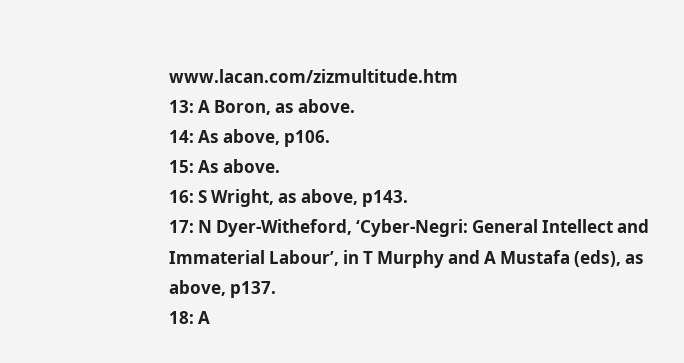www.lacan.com/zizmultitude.htm
13: A Boron, as above.
14: As above, p106.
15: As above.
16: S Wright, as above, p143.
17: N Dyer-Witheford, ‘Cyber-Negri: General Intellect and Immaterial Labour’, in T Murphy and A Mustafa (eds), as above, p137.
18: A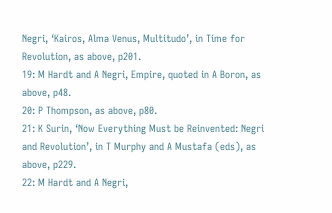Negri, ‘Kairos, Alma Venus, Multitudo’, in Time for Revolution, as above, p201.
19: M Hardt and A Negri, Empire, quoted in A Boron, as above, p48.
20: P Thompson, as above, p80.
21: K Surin, ‘Now Everything Must be Reinvented: Negri and Revolution’, in T Murphy and A Mustafa (eds), as above, p229.
22: M Hardt and A Negri,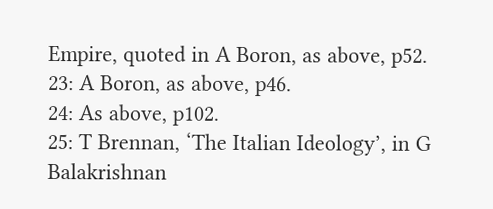Empire, quoted in A Boron, as above, p52.
23: A Boron, as above, p46.
24: As above, p102.
25: T Brennan, ‘The Italian Ideology’, in G Balakrishnan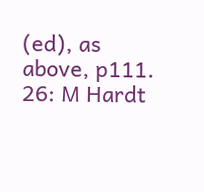(ed), as above, p111.
26: M Hardt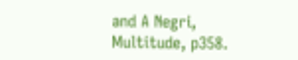and A Negri, Multitude, p358.